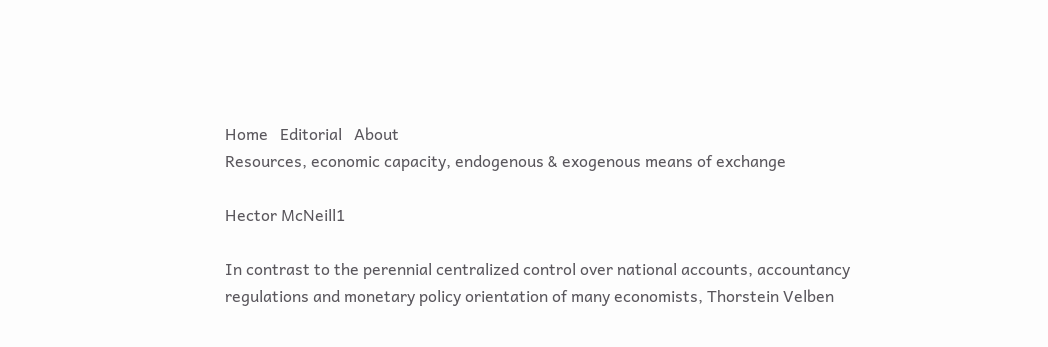Home   Editorial   About
Resources, economic capacity, endogenous & exogenous means of exchange

Hector McNeill1

In contrast to the perennial centralized control over national accounts, accountancy regulations and monetary policy orientation of many economists, Thorstein Velben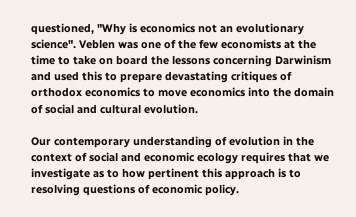questioned, "Why is economics not an evolutionary science". Veblen was one of the few economists at the time to take on board the lessons concerning Darwinism and used this to prepare devastating critiques of orthodox economics to move economics into the domain of social and cultural evolution.

Our contemporary understanding of evolution in the context of social and economic ecology requires that we investigate as to how pertinent this approach is to resolving questions of economic policy.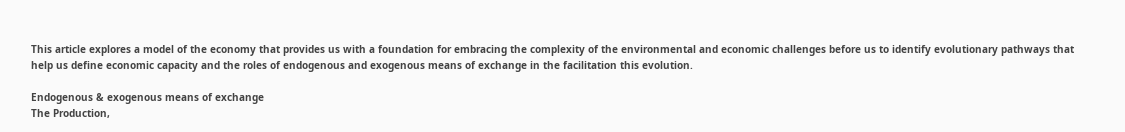This article explores a model of the economy that provides us with a foundation for embracing the complexity of the environmental and economic challenges before us to identify evolutionary pathways that help us define economic capacity and the roles of endogenous and exogenous means of exchange in the facilitation this evolution.

Endogenous & exogenous means of exchange
The Production,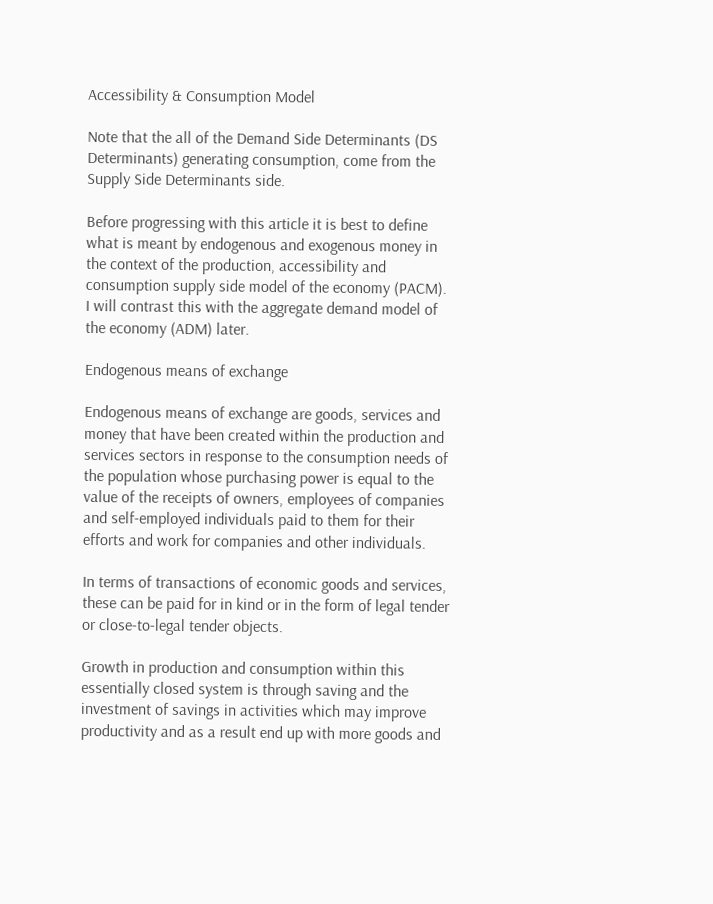Accessibility & Consumption Model

Note that the all of the Demand Side Determinants (DS Determinants) generating consumption, come from the Supply Side Determinants side.

Before progressing with this article it is best to define what is meant by endogenous and exogenous money in the context of the production, accessibility and consumption supply side model of the economy (PACM). I will contrast this with the aggregate demand model of the economy (ADM) later.

Endogenous means of exchange

Endogenous means of exchange are goods, services and money that have been created within the production and services sectors in response to the consumption needs of the population whose purchasing power is equal to the value of the receipts of owners, employees of companies and self-employed individuals paid to them for their efforts and work for companies and other individuals.

In terms of transactions of economic goods and services, these can be paid for in kind or in the form of legal tender or close-to-legal tender objects.

Growth in production and consumption within this essentially closed system is through saving and the investment of savings in activities which may improve productivity and as a result end up with more goods and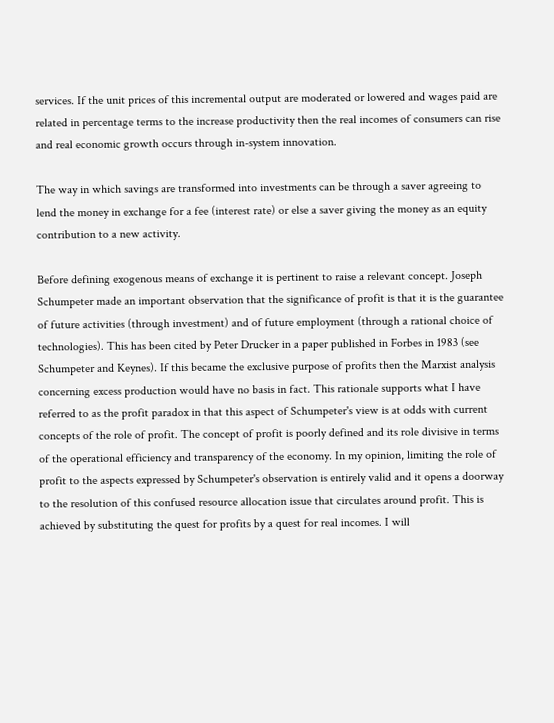services. If the unit prices of this incremental output are moderated or lowered and wages paid are related in percentage terms to the increase productivity then the real incomes of consumers can rise and real economic growth occurs through in-system innovation.

The way in which savings are transformed into investments can be through a saver agreeing to lend the money in exchange for a fee (interest rate) or else a saver giving the money as an equity contribution to a new activity.

Before defining exogenous means of exchange it is pertinent to raise a relevant concept. Joseph Schumpeter made an important observation that the significance of profit is that it is the guarantee of future activities (through investment) and of future employment (through a rational choice of technologies). This has been cited by Peter Drucker in a paper published in Forbes in 1983 (see Schumpeter and Keynes). If this became the exclusive purpose of profits then the Marxist analysis concerning excess production would have no basis in fact. This rationale supports what I have referred to as the profit paradox in that this aspect of Schumpeter's view is at odds with current concepts of the role of profit. The concept of profit is poorly defined and its role divisive in terms of the operational efficiency and transparency of the economy. In my opinion, limiting the role of profit to the aspects expressed by Schumpeter's observation is entirely valid and it opens a doorway to the resolution of this confused resource allocation issue that circulates around profit. This is achieved by substituting the quest for profits by a quest for real incomes. I will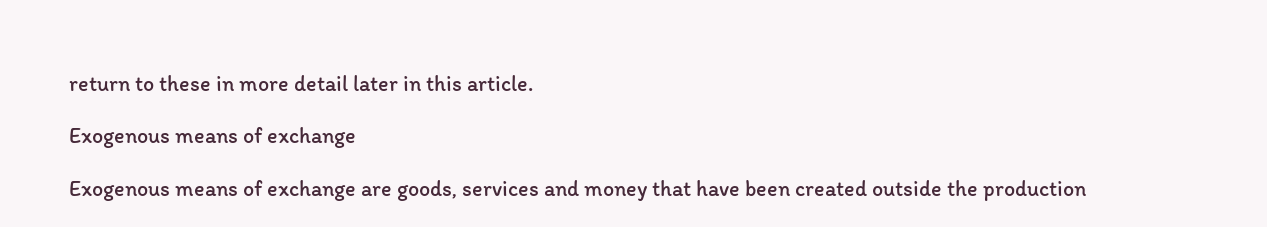return to these in more detail later in this article.

Exogenous means of exchange

Exogenous means of exchange are goods, services and money that have been created outside the production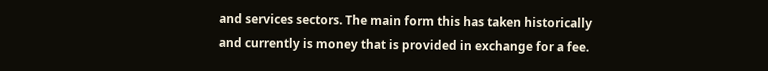and services sectors. The main form this has taken historically and currently is money that is provided in exchange for a fee.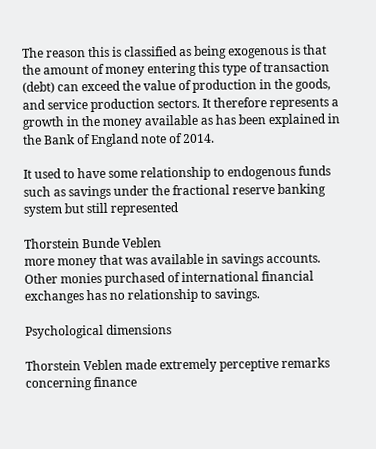The reason this is classified as being exogenous is that the amount of money entering this type of transaction (debt) can exceed the value of production in the goods, and service production sectors. It therefore represents a growth in the money available as has been explained in the Bank of England note of 2014.

It used to have some relationship to endogenous funds such as savings under the fractional reserve banking system but still represented

Thorstein Bunde Veblen
more money that was available in savings accounts. Other monies purchased of international financial exchanges has no relationship to savings.

Psychological dimensions

Thorstein Veblen made extremely perceptive remarks concerning finance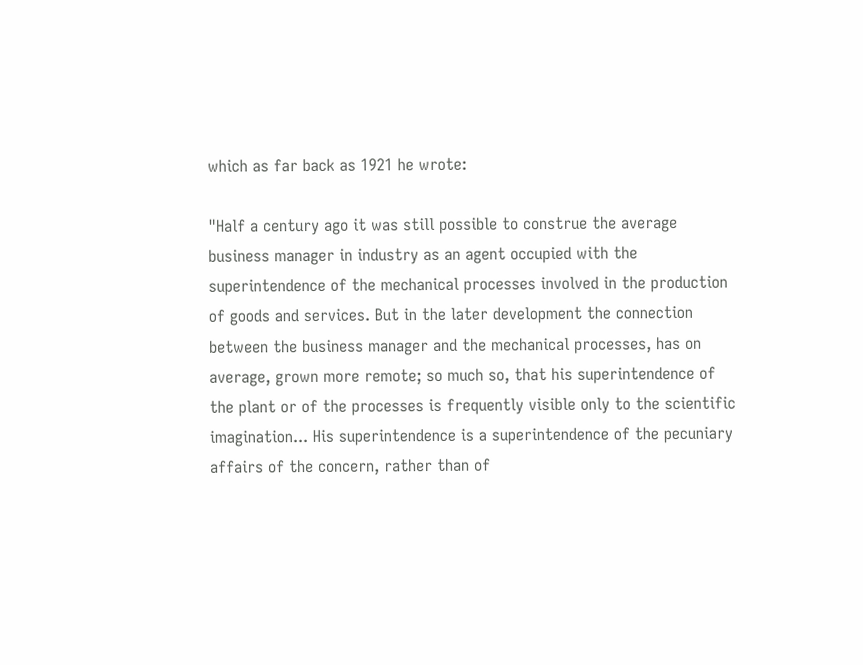which as far back as 1921 he wrote:

"Half a century ago it was still possible to construe the average business manager in industry as an agent occupied with the superintendence of the mechanical processes involved in the production of goods and services. But in the later development the connection between the business manager and the mechanical processes, has on average, grown more remote; so much so, that his superintendence of the plant or of the processes is frequently visible only to the scientific imagination... His superintendence is a superintendence of the pecuniary affairs of the concern, rather than of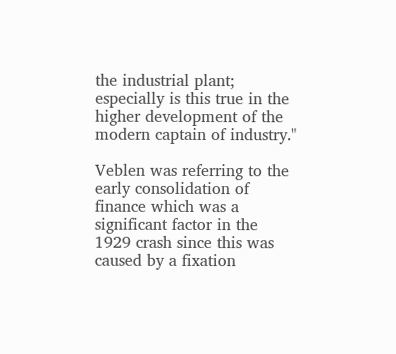the industrial plant; especially is this true in the higher development of the modern captain of industry."

Veblen was referring to the early consolidation of finance which was a significant factor in the 1929 crash since this was caused by a fixation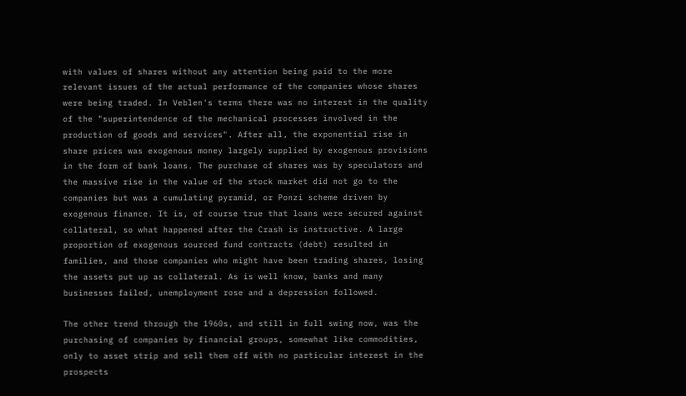with values of shares without any attention being paid to the more relevant issues of the actual performance of the companies whose shares were being traded. In Veblen's terms there was no interest in the quality of the "superintendence of the mechanical processes involved in the production of goods and services". After all, the exponential rise in share prices was exogenous money largely supplied by exogenous provisions in the form of bank loans. The purchase of shares was by speculators and the massive rise in the value of the stock market did not go to the companies but was a cumulating pyramid, or Ponzi scheme driven by exogenous finance. It is, of course true that loans were secured against collateral, so what happened after the Crash is instructive. A large proportion of exogenous sourced fund contracts (debt) resulted in families, and those companies who might have been trading shares, losing the assets put up as collateral. As is well know, banks and many businesses failed, unemployment rose and a depression followed.

The other trend through the 1960s, and still in full swing now, was the purchasing of companies by financial groups, somewhat like commodities, only to asset strip and sell them off with no particular interest in the prospects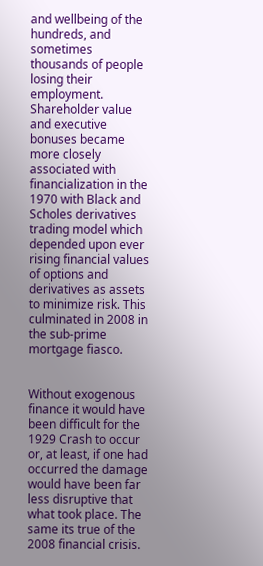and wellbeing of the hundreds, and sometimes thousands of people losing their employment. Shareholder value and executive bonuses became more closely associated with financialization in the 1970 with Black and Scholes derivatives trading model which depended upon ever rising financial values of options and derivatives as assets to minimize risk. This culminated in 2008 in the sub-prime mortgage fiasco.


Without exogenous finance it would have been difficult for the 1929 Crash to occur or, at least, if one had occurred the damage would have been far less disruptive that what took place. The same its true of the 2008 financial crisis.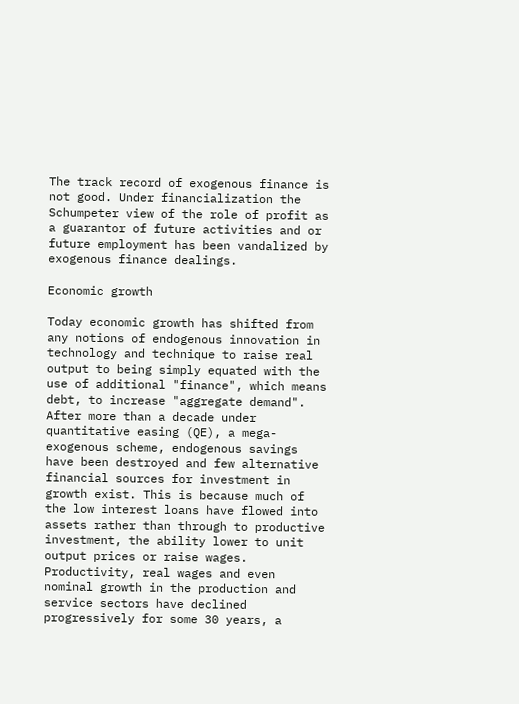The track record of exogenous finance is not good. Under financialization the Schumpeter view of the role of profit as a guarantor of future activities and or future employment has been vandalized by exogenous finance dealings.

Economic growth

Today economic growth has shifted from any notions of endogenous innovation in technology and technique to raise real output to being simply equated with the use of additional "finance", which means debt, to increase "aggregate demand". After more than a decade under quantitative easing (QE), a mega-exogenous scheme, endogenous savings have been destroyed and few alternative financial sources for investment in growth exist. This is because much of the low interest loans have flowed into assets rather than through to productive investment, the ability lower to unit output prices or raise wages. Productivity, real wages and even nominal growth in the production and service sectors have declined progressively for some 30 years, a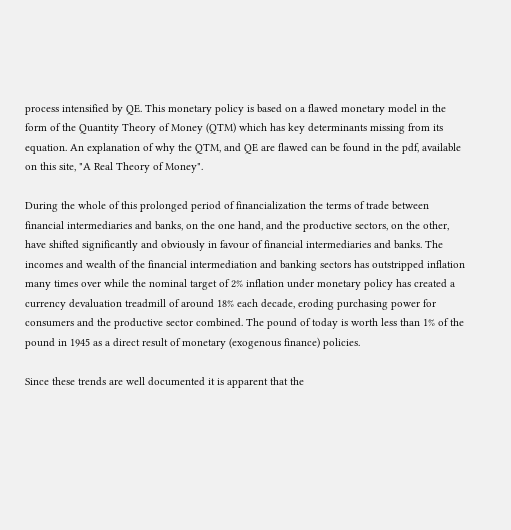process intensified by QE. This monetary policy is based on a flawed monetary model in the form of the Quantity Theory of Money (QTM) which has key determinants missing from its equation. An explanation of why the QTM, and QE are flawed can be found in the pdf, available on this site, "A Real Theory of Money".

During the whole of this prolonged period of financialization the terms of trade between financial intermediaries and banks, on the one hand, and the productive sectors, on the other, have shifted significantly and obviously in favour of financial intermediaries and banks. The incomes and wealth of the financial intermediation and banking sectors has outstripped inflation many times over while the nominal target of 2% inflation under monetary policy has created a currency devaluation treadmill of around 18% each decade, eroding purchasing power for consumers and the productive sector combined. The pound of today is worth less than 1% of the pound in 1945 as a direct result of monetary (exogenous finance) policies.

Since these trends are well documented it is apparent that the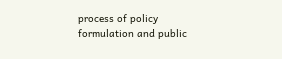process of policy formulation and public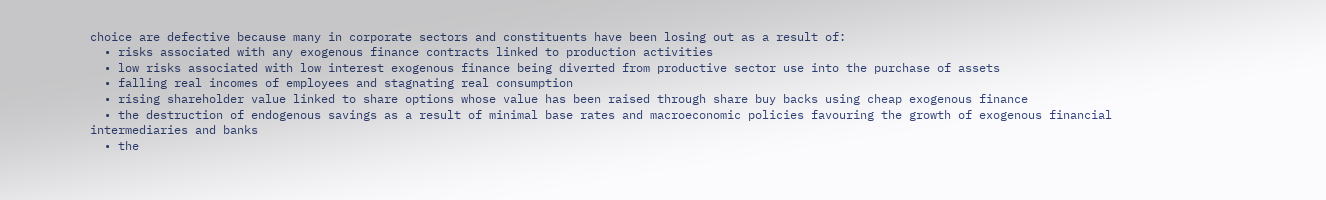choice are defective because many in corporate sectors and constituents have been losing out as a result of:
  • risks associated with any exogenous finance contracts linked to production activities
  • low risks associated with low interest exogenous finance being diverted from productive sector use into the purchase of assets
  • falling real incomes of employees and stagnating real consumption
  • rising shareholder value linked to share options whose value has been raised through share buy backs using cheap exogenous finance
  • the destruction of endogenous savings as a result of minimal base rates and macroeconomic policies favouring the growth of exogenous financial intermediaries and banks
  • the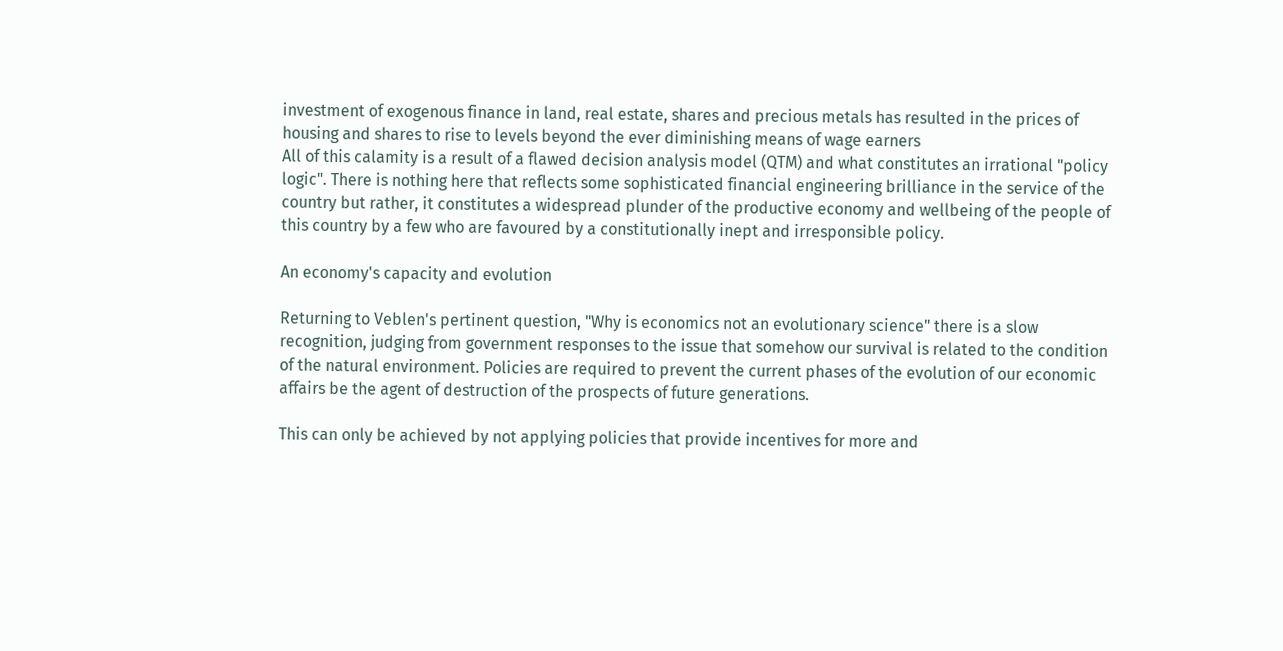investment of exogenous finance in land, real estate, shares and precious metals has resulted in the prices of housing and shares to rise to levels beyond the ever diminishing means of wage earners
All of this calamity is a result of a flawed decision analysis model (QTM) and what constitutes an irrational "policy logic". There is nothing here that reflects some sophisticated financial engineering brilliance in the service of the country but rather, it constitutes a widespread plunder of the productive economy and wellbeing of the people of this country by a few who are favoured by a constitutionally inept and irresponsible policy.

An economy's capacity and evolution

Returning to Veblen's pertinent question, "Why is economics not an evolutionary science" there is a slow recognition, judging from government responses to the issue that somehow our survival is related to the condition of the natural environment. Policies are required to prevent the current phases of the evolution of our economic affairs be the agent of destruction of the prospects of future generations.

This can only be achieved by not applying policies that provide incentives for more and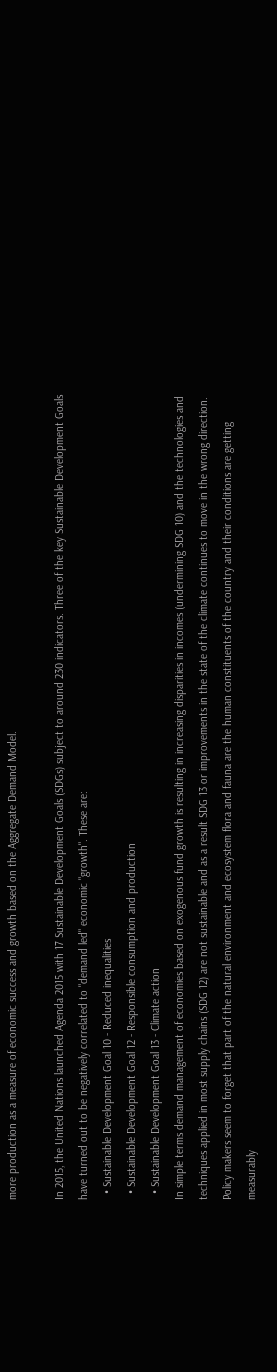more production as a measure of economic success and growth based on the Aggregate Demand Model.

In 2015, the United Nations launched Agenda 2015 with 17 Sustainable Development Goals (SDGs) subject to around 230 indicators. Three of the key Sustainable Development Goals have turned out to be negatively correlated to "demand led" economic "growth". These are:
  • Sustainable Development Goal 10 - Reduced inequalities
  • Sustainable Development Goal 12 - Responsible consumption and production
  • Sustainable Development Goal 13 - Climate action
In simple terms demand management of economies based on exogenous fund growth is resulting in increasing disparities in incomes (undermining SDG 10) and the technologies and techniques applied in most supply chains (SDG 12) are not sustainable and as a result SDG 13 or improvements in the state of the climate continues to move in the wrong direction. Policy makers seem to forget that part of the natural environment and ecosystem flora and fauna are the human constituents of the country and their conditions are getting measurably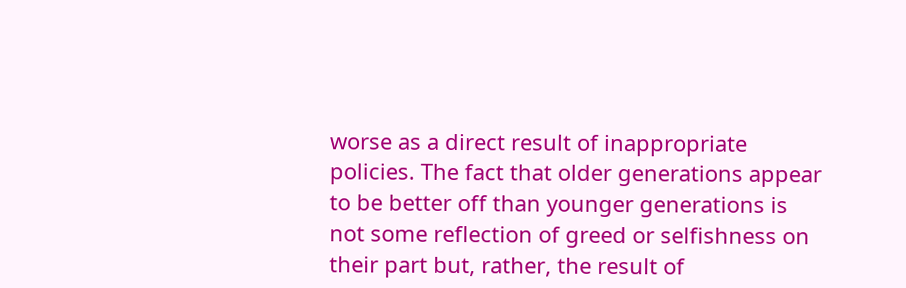worse as a direct result of inappropriate policies. The fact that older generations appear to be better off than younger generations is not some reflection of greed or selfishness on their part but, rather, the result of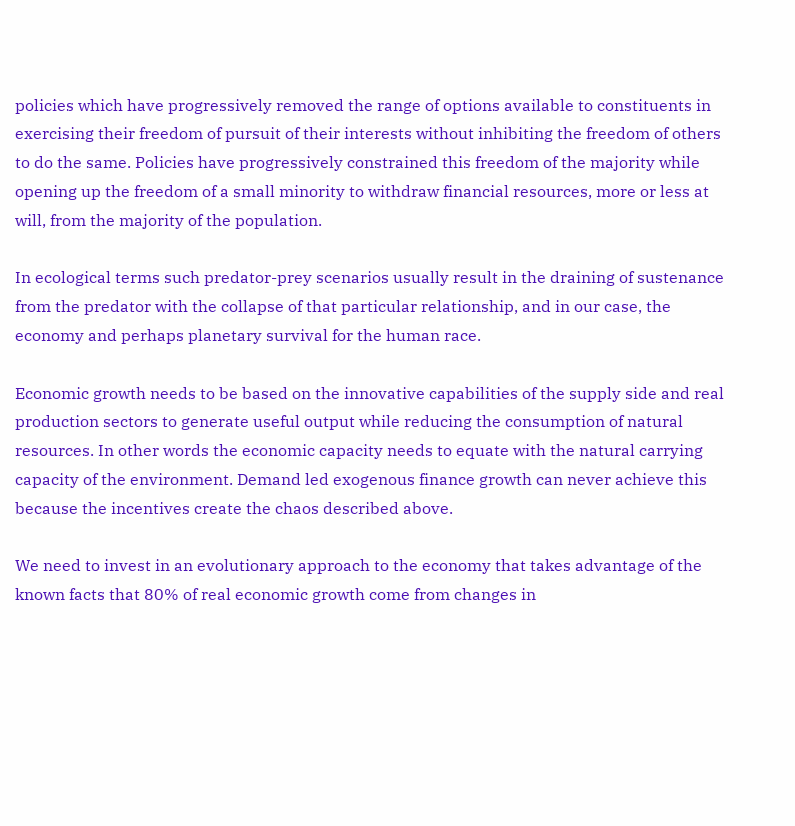policies which have progressively removed the range of options available to constituents in exercising their freedom of pursuit of their interests without inhibiting the freedom of others to do the same. Policies have progressively constrained this freedom of the majority while opening up the freedom of a small minority to withdraw financial resources, more or less at will, from the majority of the population.

In ecological terms such predator-prey scenarios usually result in the draining of sustenance from the predator with the collapse of that particular relationship, and in our case, the economy and perhaps planetary survival for the human race.

Economic growth needs to be based on the innovative capabilities of the supply side and real production sectors to generate useful output while reducing the consumption of natural resources. In other words the economic capacity needs to equate with the natural carrying capacity of the environment. Demand led exogenous finance growth can never achieve this because the incentives create the chaos described above.

We need to invest in an evolutionary approach to the economy that takes advantage of the known facts that 80% of real economic growth come from changes in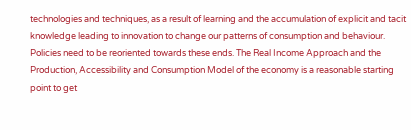technologies and techniques, as a result of learning and the accumulation of explicit and tacit knowledge leading to innovation to change our patterns of consumption and behaviour. Policies need to be reoriented towards these ends. The Real Income Approach and the Production, Accessibility and Consumption Model of the economy is a reasonable starting point to get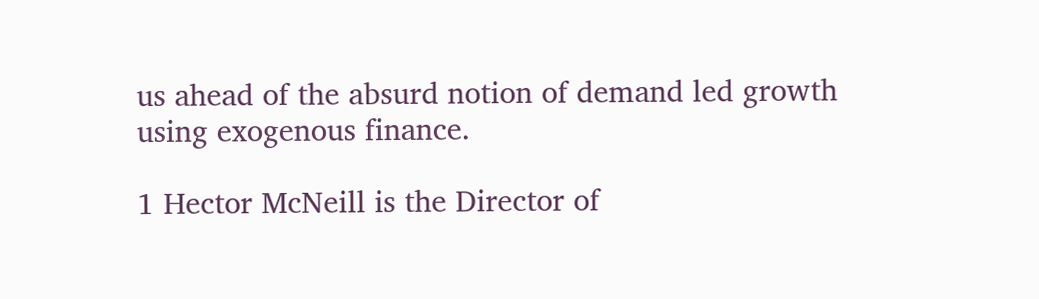us ahead of the absurd notion of demand led growth using exogenous finance.

1 Hector McNeill is the Director of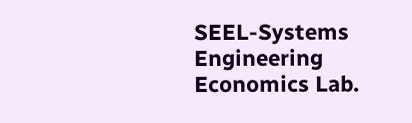SEEL-Systems Engineering Economics Lab.